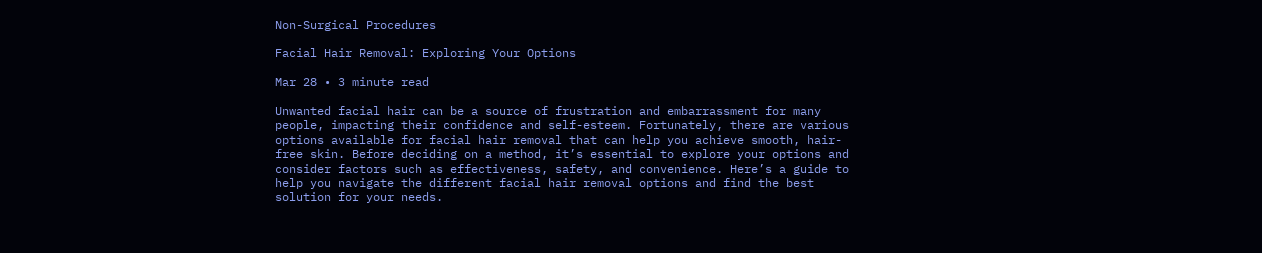Non-Surgical Procedures

Facial Hair Removal: Exploring Your Options

Mar 28 • 3 minute read

Unwanted facial hair can be a source of frustration and embarrassment for many people, impacting their confidence and self-esteem. Fortunately, there are various options available for facial hair removal that can help you achieve smooth, hair-free skin. Before deciding on a method, it’s essential to explore your options and consider factors such as effectiveness, safety, and convenience. Here’s a guide to help you navigate the different facial hair removal options and find the best solution for your needs.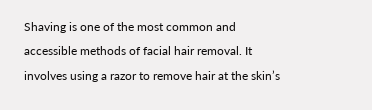Shaving is one of the most common and accessible methods of facial hair removal. It involves using a razor to remove hair at the skin’s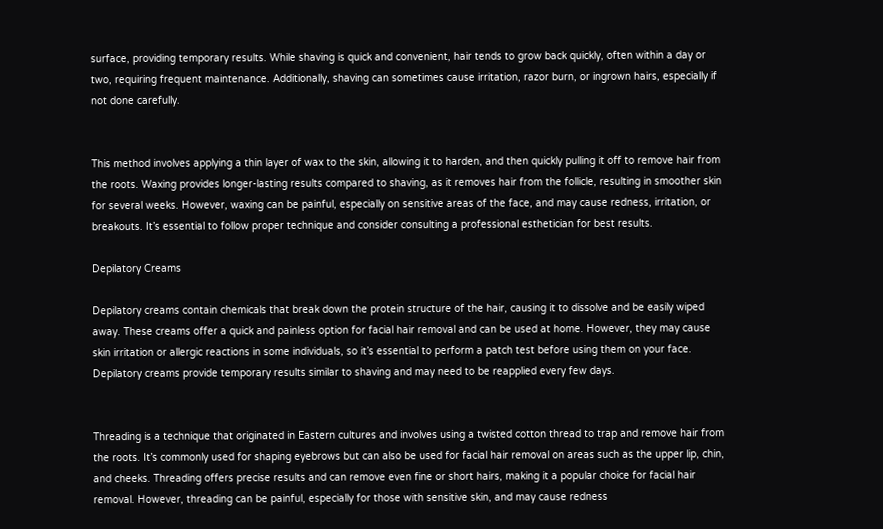surface, providing temporary results. While shaving is quick and convenient, hair tends to grow back quickly, often within a day or two, requiring frequent maintenance. Additionally, shaving can sometimes cause irritation, razor burn, or ingrown hairs, especially if not done carefully.


This method involves applying a thin layer of wax to the skin, allowing it to harden, and then quickly pulling it off to remove hair from the roots. Waxing provides longer-lasting results compared to shaving, as it removes hair from the follicle, resulting in smoother skin for several weeks. However, waxing can be painful, especially on sensitive areas of the face, and may cause redness, irritation, or breakouts. It’s essential to follow proper technique and consider consulting a professional esthetician for best results.

Depilatory Creams

Depilatory creams contain chemicals that break down the protein structure of the hair, causing it to dissolve and be easily wiped away. These creams offer a quick and painless option for facial hair removal and can be used at home. However, they may cause skin irritation or allergic reactions in some individuals, so it’s essential to perform a patch test before using them on your face. Depilatory creams provide temporary results similar to shaving and may need to be reapplied every few days.


Threading is a technique that originated in Eastern cultures and involves using a twisted cotton thread to trap and remove hair from the roots. It’s commonly used for shaping eyebrows but can also be used for facial hair removal on areas such as the upper lip, chin, and cheeks. Threading offers precise results and can remove even fine or short hairs, making it a popular choice for facial hair removal. However, threading can be painful, especially for those with sensitive skin, and may cause redness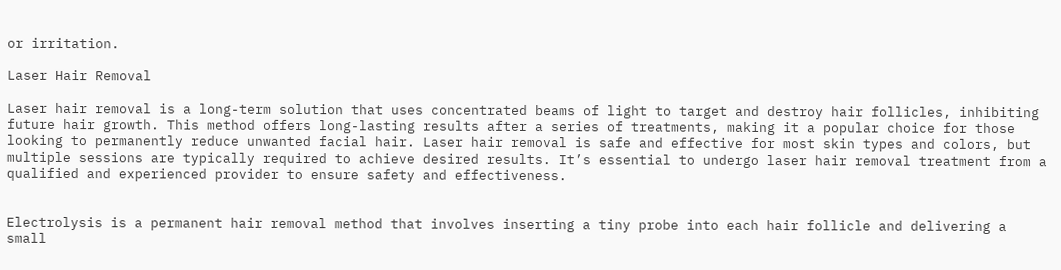or irritation.

Laser Hair Removal

Laser hair removal is a long-term solution that uses concentrated beams of light to target and destroy hair follicles, inhibiting future hair growth. This method offers long-lasting results after a series of treatments, making it a popular choice for those looking to permanently reduce unwanted facial hair. Laser hair removal is safe and effective for most skin types and colors, but multiple sessions are typically required to achieve desired results. It’s essential to undergo laser hair removal treatment from a qualified and experienced provider to ensure safety and effectiveness.


Electrolysis is a permanent hair removal method that involves inserting a tiny probe into each hair follicle and delivering a small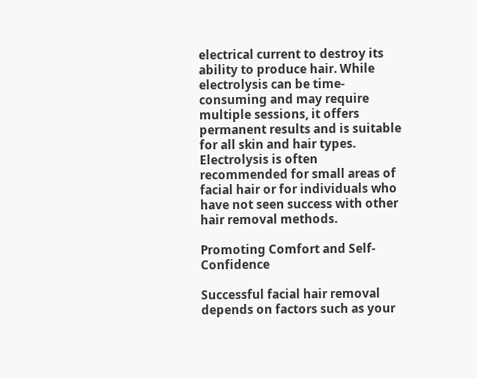electrical current to destroy its ability to produce hair. While electrolysis can be time-consuming and may require multiple sessions, it offers permanent results and is suitable for all skin and hair types. Electrolysis is often recommended for small areas of facial hair or for individuals who have not seen success with other hair removal methods.

Promoting Comfort and Self-Confidence

Successful facial hair removal depends on factors such as your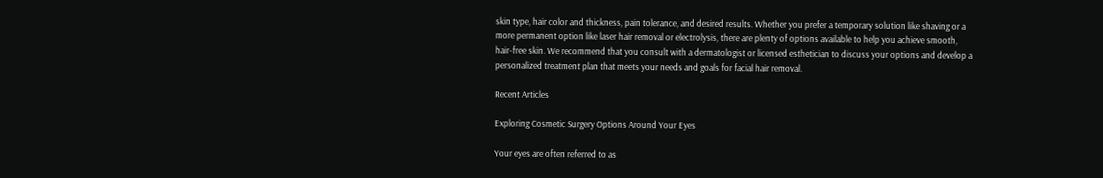skin type, hair color and thickness, pain tolerance, and desired results. Whether you prefer a temporary solution like shaving or a more permanent option like laser hair removal or electrolysis, there are plenty of options available to help you achieve smooth, hair-free skin. We recommend that you consult with a dermatologist or licensed esthetician to discuss your options and develop a personalized treatment plan that meets your needs and goals for facial hair removal.

Recent Articles

Exploring Cosmetic Surgery Options Around Your Eyes

Your eyes are often referred to as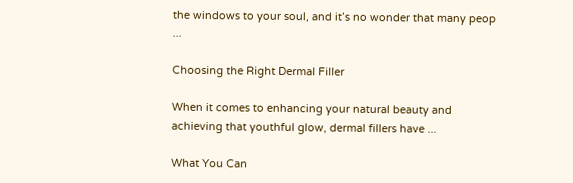the windows to your soul, and it’s no wonder that many peop ...

Choosing the Right Dermal Filler

When it comes to enhancing your natural beauty and achieving that youthful glow, dermal fillers have ...

What You Can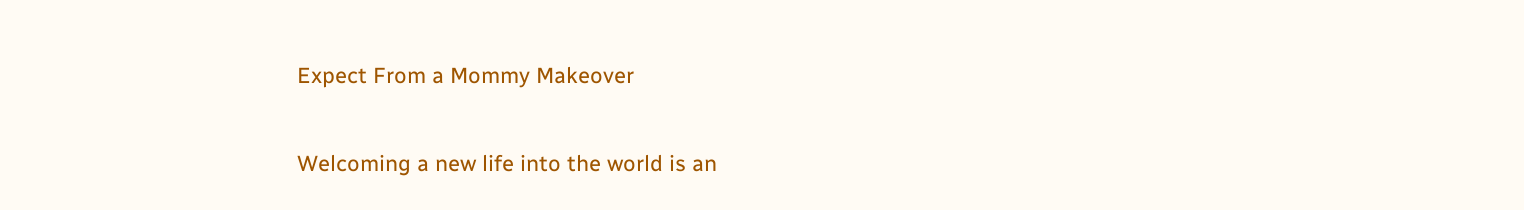Expect From a Mommy Makeover

Welcoming a new life into the world is an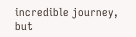incredible journey, but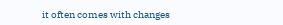it often comes with changes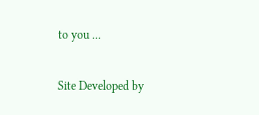to you ...

Site Developed by